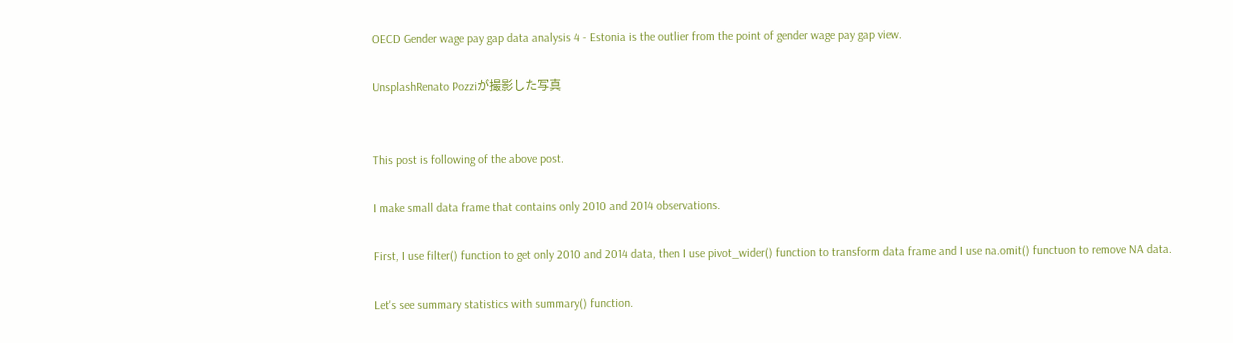OECD Gender wage pay gap data analysis 4 - Estonia is the outlier from the point of gender wage pay gap view.

UnsplashRenato Pozziが撮影した写真


This post is following of the above post.

I make small data frame that contains only 2010 and 2014 observations.

First, I use filter() function to get only 2010 and 2014 data, then I use pivot_wider() function to transform data frame and I use na.omit() functuon to remove NA data.

Let's see summary statistics with summary() function.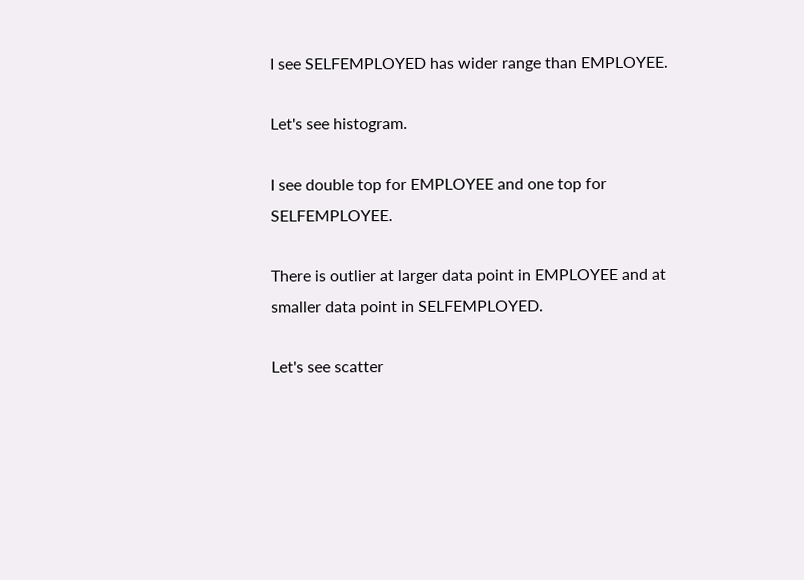I see SELFEMPLOYED has wider range than EMPLOYEE.

Let's see histogram.

I see double top for EMPLOYEE and one top for SELFEMPLOYEE.

There is outlier at larger data point in EMPLOYEE and at smaller data point in SELFEMPLOYED.

Let's see scatter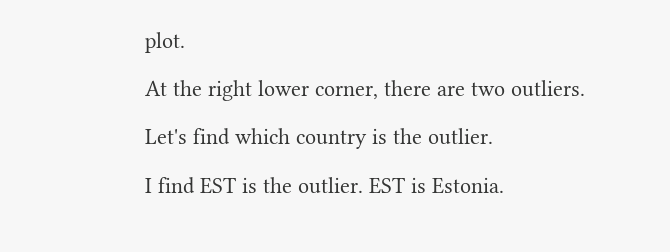plot.

At the right lower corner, there are two outliers.

Let's find which country is the outlier.

I find EST is the outlier. EST is Estonia.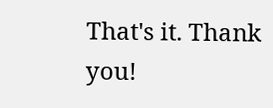That's it. Thank you!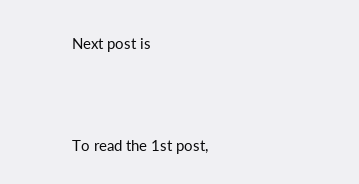Next post is



To read the 1st post,